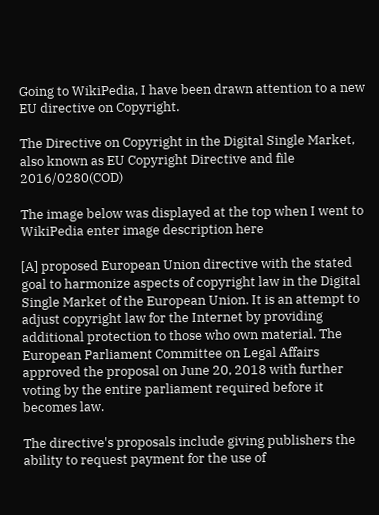Going to WikiPedia, I have been drawn attention to a new EU directive on Copyright.

The Directive on Copyright in the Digital Single Market, also known as EU Copyright Directive and file 2016/0280(COD)

The image below was displayed at the top when I went to WikiPedia enter image description here

[A] proposed European Union directive with the stated goal to harmonize aspects of copyright law in the Digital Single Market of the European Union. It is an attempt to adjust copyright law for the Internet by providing additional protection to those who own material. The European Parliament Committee on Legal Affairs approved the proposal on June 20, 2018 with further voting by the entire parliament required before it becomes law.

The directive's proposals include giving publishers the ability to request payment for the use of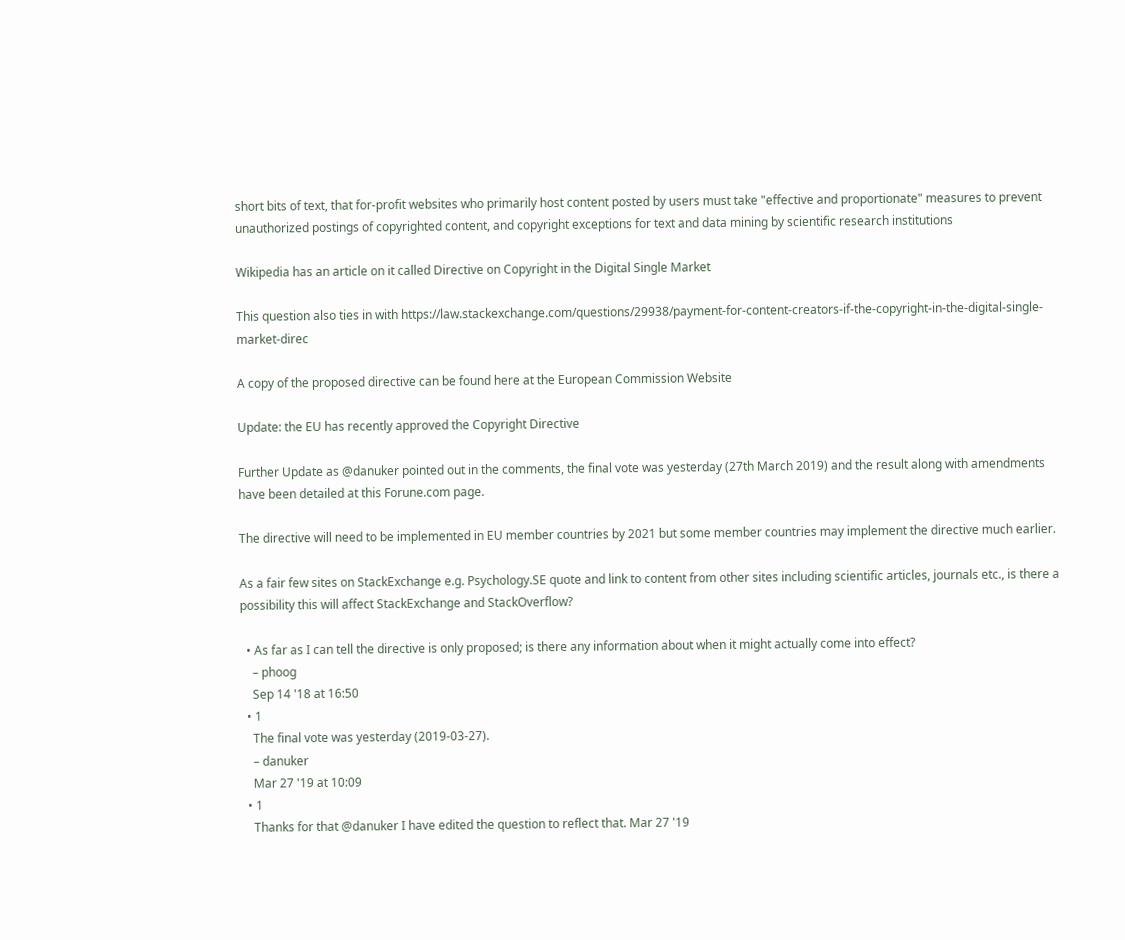short bits of text, that for-profit websites who primarily host content posted by users must take "effective and proportionate" measures to prevent unauthorized postings of copyrighted content, and copyright exceptions for text and data mining by scientific research institutions

Wikipedia has an article on it called Directive on Copyright in the Digital Single Market

This question also ties in with https://law.stackexchange.com/questions/29938/payment-for-content-creators-if-the-copyright-in-the-digital-single-market-direc

A copy of the proposed directive can be found here at the European Commission Website

Update: the EU has recently approved the Copyright Directive

Further Update as @danuker pointed out in the comments, the final vote was yesterday (27th March 2019) and the result along with amendments have been detailed at this Forune.com page.

The directive will need to be implemented in EU member countries by 2021 but some member countries may implement the directive much earlier.

As a fair few sites on StackExchange e.g. Psychology.SE quote and link to content from other sites including scientific articles, journals etc., is there a possibility this will affect StackExchange and StackOverflow?

  • As far as I can tell the directive is only proposed; is there any information about when it might actually come into effect?
    – phoog
    Sep 14 '18 at 16:50
  • 1
    The final vote was yesterday (2019-03-27).
    – danuker
    Mar 27 '19 at 10:09
  • 1
    Thanks for that @danuker I have edited the question to reflect that. Mar 27 '19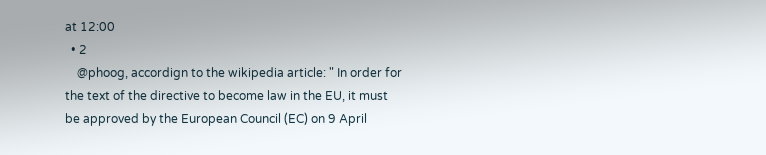at 12:00
  • 2
    @phoog, accordign to the wikipedia article: " In order for the text of the directive to become law in the EU, it must be approved by the European Council (EC) on 9 April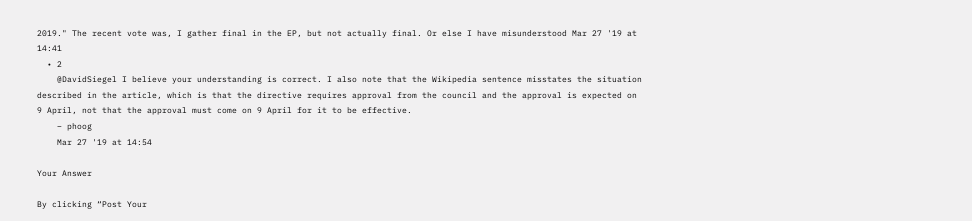2019." The recent vote was, I gather final in the EP, but not actually final. Or else I have misunderstood Mar 27 '19 at 14:41
  • 2
    @DavidSiegel I believe your understanding is correct. I also note that the Wikipedia sentence misstates the situation described in the article, which is that the directive requires approval from the council and the approval is expected on 9 April, not that the approval must come on 9 April for it to be effective.
    – phoog
    Mar 27 '19 at 14:54

Your Answer

By clicking “Post Your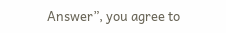Answer”, you agree to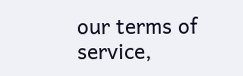our terms of service,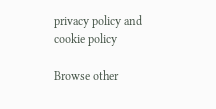privacy policy and cookie policy

Browse other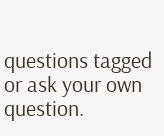questions tagged or ask your own question.